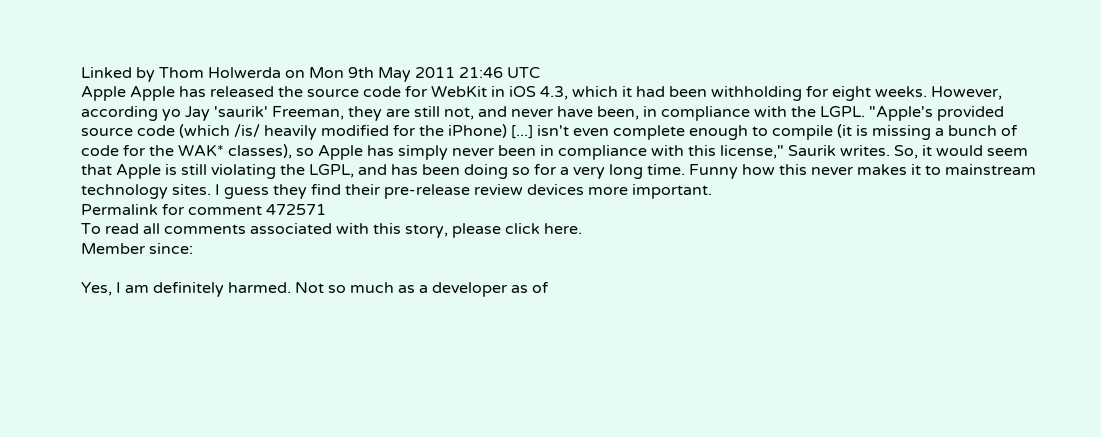Linked by Thom Holwerda on Mon 9th May 2011 21:46 UTC
Apple Apple has released the source code for WebKit in iOS 4.3, which it had been withholding for eight weeks. However, according yo Jay 'saurik' Freeman, they are still not, and never have been, in compliance with the LGPL. "Apple's provided source code (which /is/ heavily modified for the iPhone) [...] isn't even complete enough to compile (it is missing a bunch of code for the WAK* classes), so Apple has simply never been in compliance with this license," Saurik writes. So, it would seem that Apple is still violating the LGPL, and has been doing so for a very long time. Funny how this never makes it to mainstream technology sites. I guess they find their pre-release review devices more important.
Permalink for comment 472571
To read all comments associated with this story, please click here.
Member since:

Yes, I am definitely harmed. Not so much as a developer as of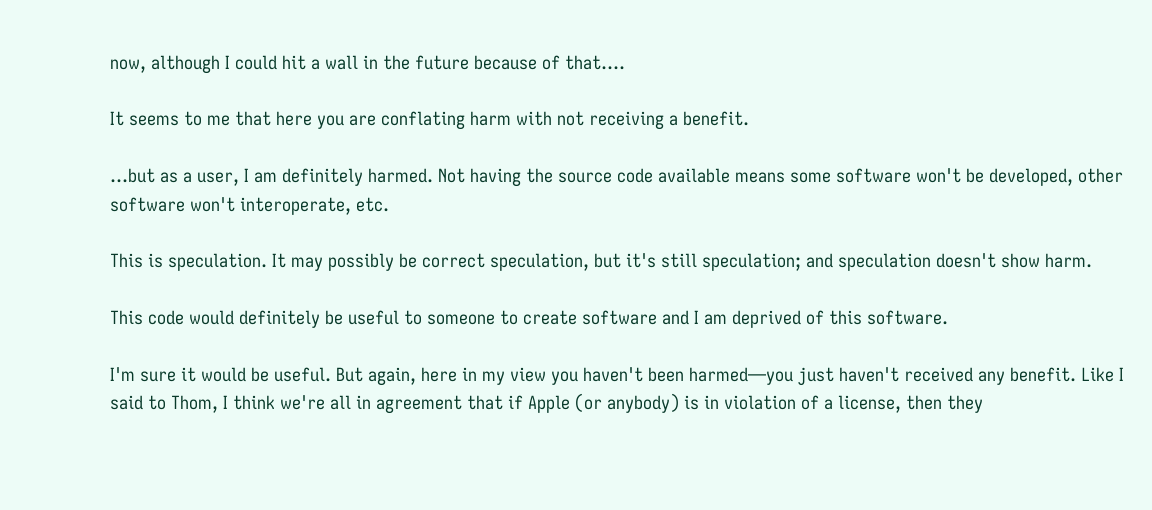now, although I could hit a wall in the future because of that....

It seems to me that here you are conflating harm with not receiving a benefit.

...but as a user, I am definitely harmed. Not having the source code available means some software won't be developed, other software won't interoperate, etc.

This is speculation. It may possibly be correct speculation, but it's still speculation; and speculation doesn't show harm.

This code would definitely be useful to someone to create software and I am deprived of this software.

I'm sure it would be useful. But again, here in my view you haven't been harmed—you just haven't received any benefit. Like I said to Thom, I think we're all in agreement that if Apple (or anybody) is in violation of a license, then they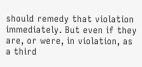should remedy that violation immediately. But even if they are, or were, in violation, as a third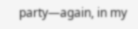party—again, in my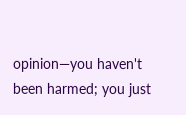opinion—you haven't been harmed; you just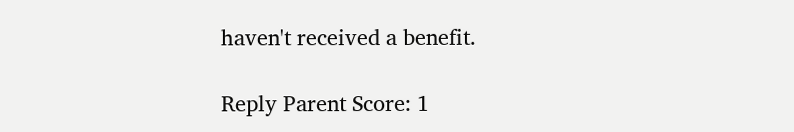haven't received a benefit.

Reply Parent Score: 1